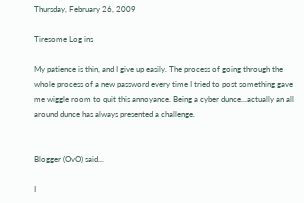Thursday, February 26, 2009

Tiresome Log ins

My patience is thin, and I give up easily. The process of going through the whole process of a new password every time I tried to post something gave me wiggle room to quit this annoyance. Being a cyber dunce...actually an all around dunce has always presented a challenge.


Blogger (OvO) said...

I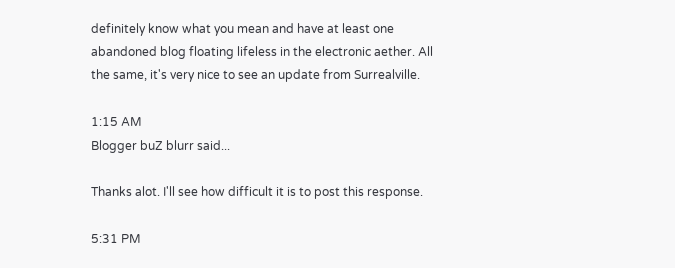definitely know what you mean and have at least one abandoned blog floating lifeless in the electronic aether. All the same, it's very nice to see an update from Surrealville.

1:15 AM
Blogger buZ blurr said...

Thanks alot. I'll see how difficult it is to post this response.

5:31 PM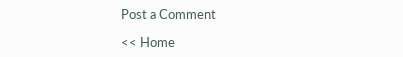Post a Comment

<< Home